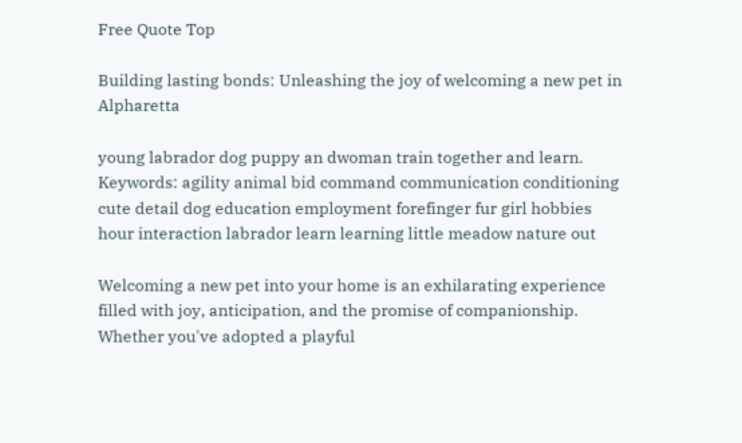Free Quote Top

Building lasting bonds: Unleashing the joy of welcoming a new pet in Alpharetta

young labrador dog puppy an dwoman train together and learn.  Keywords: agility animal bid command communication conditioning cute detail dog education employment forefinger fur girl hobbies hour interaction labrador learn learning little meadow nature out

Welcoming a new pet into your home is an exhilarating experience filled with joy, anticipation, and the promise of companionship. Whether you've adopted a playful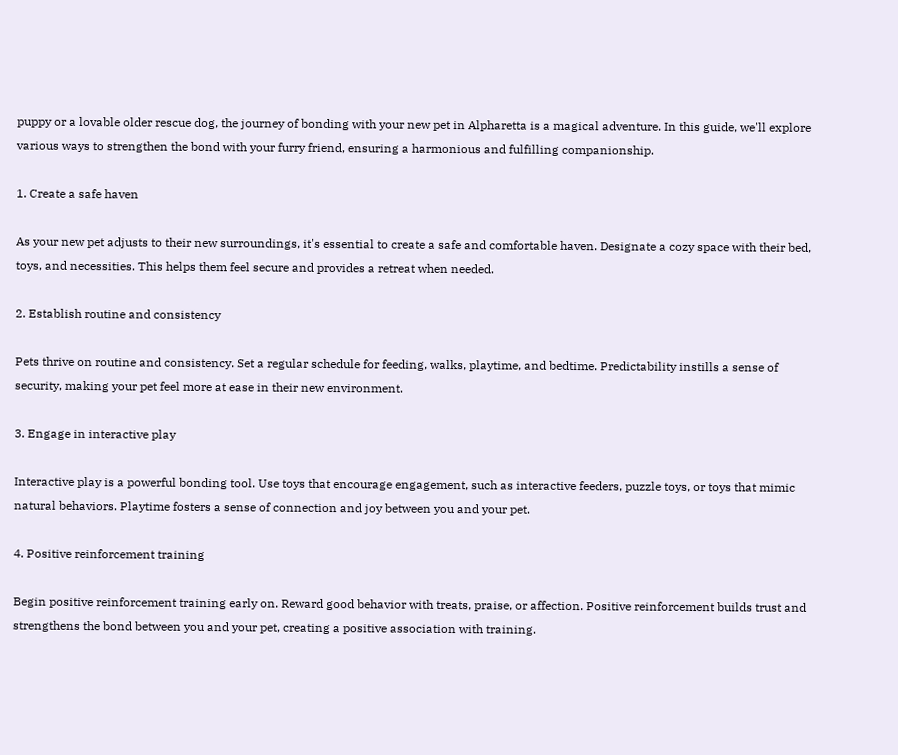puppy or a lovable older rescue dog, the journey of bonding with your new pet in Alpharetta is a magical adventure. In this guide, we'll explore various ways to strengthen the bond with your furry friend, ensuring a harmonious and fulfilling companionship.

1. Create a safe haven

As your new pet adjusts to their new surroundings, it's essential to create a safe and comfortable haven. Designate a cozy space with their bed, toys, and necessities. This helps them feel secure and provides a retreat when needed.

2. Establish routine and consistency

Pets thrive on routine and consistency. Set a regular schedule for feeding, walks, playtime, and bedtime. Predictability instills a sense of security, making your pet feel more at ease in their new environment.

3. Engage in interactive play

Interactive play is a powerful bonding tool. Use toys that encourage engagement, such as interactive feeders, puzzle toys, or toys that mimic natural behaviors. Playtime fosters a sense of connection and joy between you and your pet.

4. Positive reinforcement training

Begin positive reinforcement training early on. Reward good behavior with treats, praise, or affection. Positive reinforcement builds trust and strengthens the bond between you and your pet, creating a positive association with training.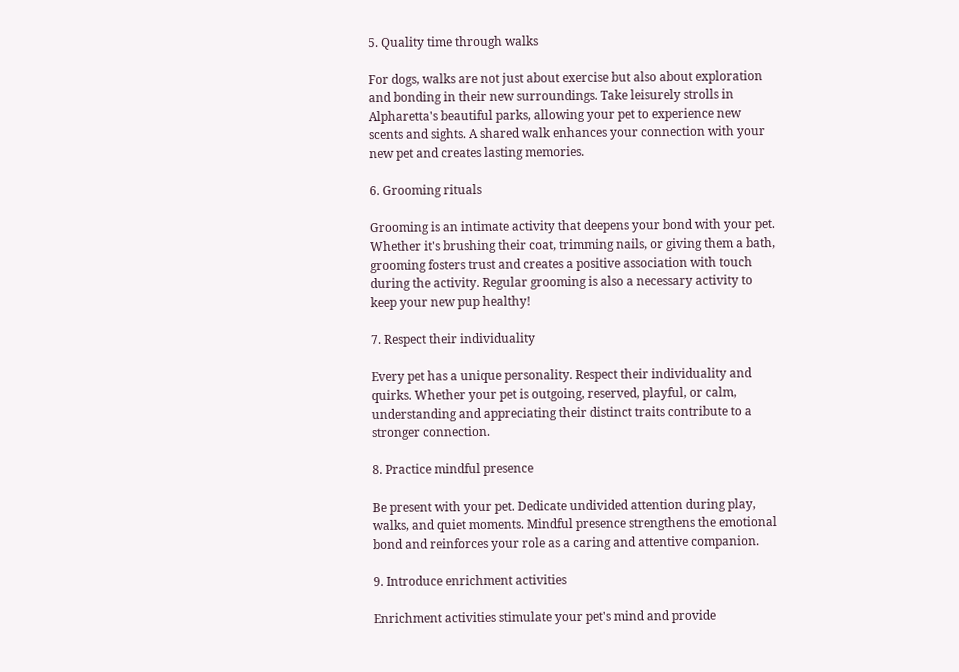5. Quality time through walks

For dogs, walks are not just about exercise but also about exploration and bonding in their new surroundings. Take leisurely strolls in Alpharetta's beautiful parks, allowing your pet to experience new scents and sights. A shared walk enhances your connection with your new pet and creates lasting memories.

6. Grooming rituals

Grooming is an intimate activity that deepens your bond with your pet. Whether it's brushing their coat, trimming nails, or giving them a bath, grooming fosters trust and creates a positive association with touch during the activity. Regular grooming is also a necessary activity to keep your new pup healthy!

7. Respect their individuality

Every pet has a unique personality. Respect their individuality and quirks. Whether your pet is outgoing, reserved, playful, or calm, understanding and appreciating their distinct traits contribute to a stronger connection.

8. Practice mindful presence

Be present with your pet. Dedicate undivided attention during play, walks, and quiet moments. Mindful presence strengthens the emotional bond and reinforces your role as a caring and attentive companion.

9. Introduce enrichment activities

Enrichment activities stimulate your pet's mind and provide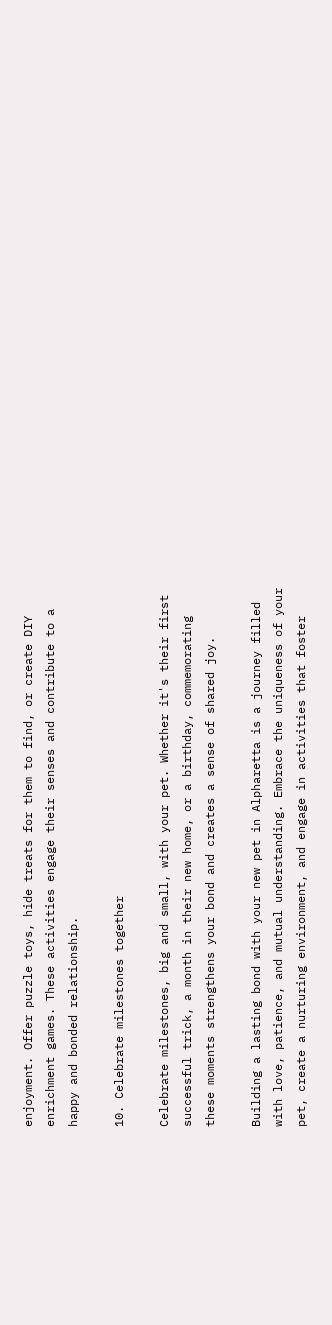enjoyment. Offer puzzle toys, hide treats for them to find, or create DIY enrichment games. These activities engage their senses and contribute to a happy and bonded relationship.

10. Celebrate milestones together

Celebrate milestones, big and small, with your pet. Whether it's their first successful trick, a month in their new home, or a birthday, commemorating these moments strengthens your bond and creates a sense of shared joy.

Building a lasting bond with your new pet in Alpharetta is a journey filled with love, patience, and mutual understanding. Embrace the uniqueness of your pet, create a nurturing environment, and engage in activities that foster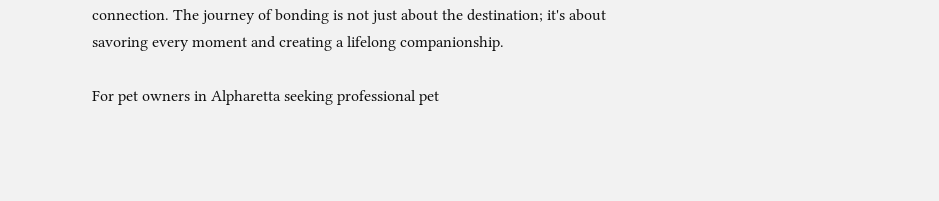connection. The journey of bonding is not just about the destination; it's about savoring every moment and creating a lifelong companionship.

For pet owners in Alpharetta seeking professional pet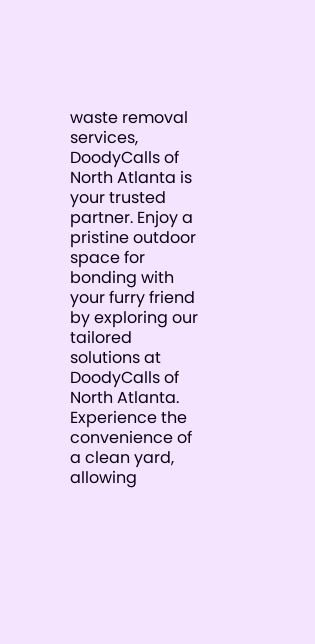waste removal services, DoodyCalls of North Atlanta is your trusted partner. Enjoy a pristine outdoor space for bonding with your furry friend by exploring our tailored solutions at DoodyCalls of North Atlanta. Experience the convenience of a clean yard, allowing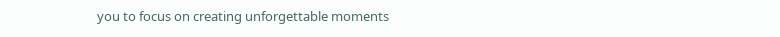you to focus on creating unforgettable moments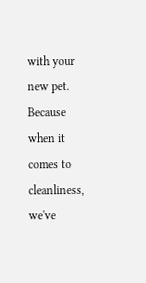with your new pet. Because when it comes to cleanliness, we've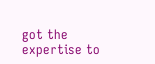got the expertise to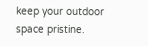keep your outdoor space pristine.